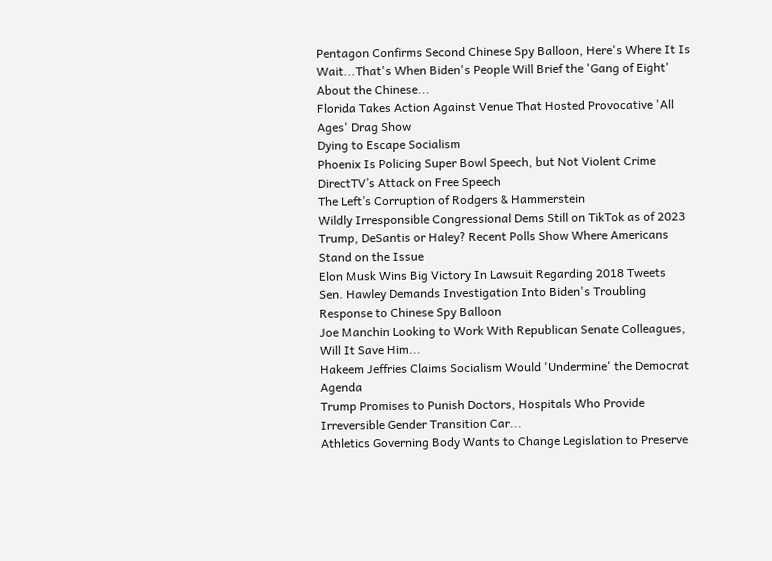Pentagon Confirms Second Chinese Spy Balloon, Here's Where It Is
Wait...That's When Biden's People Will Brief the 'Gang of Eight' About the Chinese...
Florida Takes Action Against Venue That Hosted Provocative 'All Ages' Drag Show
Dying to Escape Socialism
Phoenix Is Policing Super Bowl Speech, but Not Violent Crime
DirectTV’s Attack on Free Speech
The Left’s Corruption of Rodgers & Hammerstein
Wildly Irresponsible Congressional Dems Still on TikTok as of 2023
Trump, DeSantis or Haley? Recent Polls Show Where Americans Stand on the Issue
Elon Musk Wins Big Victory In Lawsuit Regarding 2018 Tweets
Sen. Hawley Demands Investigation Into Biden's Troubling Response to Chinese Spy Balloon
Joe Manchin Looking to Work With Republican Senate Colleagues, Will It Save Him...
Hakeem Jeffries Claims Socialism Would 'Undermine' the Democrat Agenda
Trump Promises to Punish Doctors, Hospitals Who Provide Irreversible Gender Transition Car...
Athletics Governing Body Wants to Change Legislation to Preserve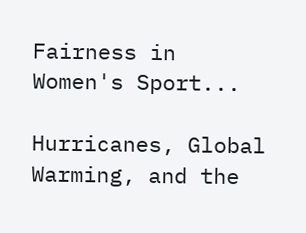Fairness in Women's Sport...

Hurricanes, Global Warming, and the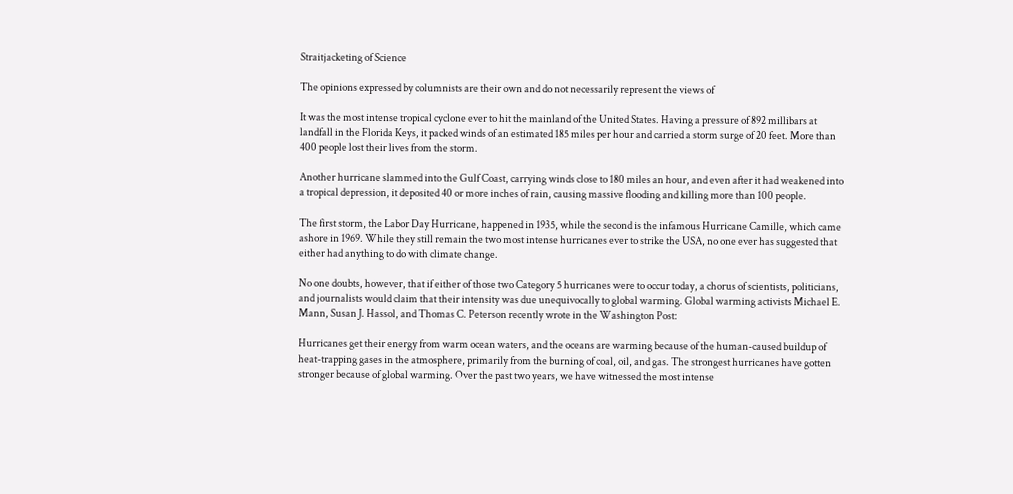Straitjacketing of Science

The opinions expressed by columnists are their own and do not necessarily represent the views of

It was the most intense tropical cyclone ever to hit the mainland of the United States. Having a pressure of 892 millibars at landfall in the Florida Keys, it packed winds of an estimated 185 miles per hour and carried a storm surge of 20 feet. More than 400 people lost their lives from the storm.

Another hurricane slammed into the Gulf Coast, carrying winds close to 180 miles an hour, and even after it had weakened into a tropical depression, it deposited 40 or more inches of rain, causing massive flooding and killing more than 100 people.

The first storm, the Labor Day Hurricane, happened in 1935, while the second is the infamous Hurricane Camille, which came ashore in 1969. While they still remain the two most intense hurricanes ever to strike the USA, no one ever has suggested that either had anything to do with climate change.

No one doubts, however, that if either of those two Category 5 hurricanes were to occur today, a chorus of scientists, politicians, and journalists would claim that their intensity was due unequivocally to global warming. Global warming activists Michael E. Mann, Susan J. Hassol, and Thomas C. Peterson recently wrote in the Washington Post:

Hurricanes get their energy from warm ocean waters, and the oceans are warming because of the human-caused buildup of heat-trapping gases in the atmosphere, primarily from the burning of coal, oil, and gas. The strongest hurricanes have gotten stronger because of global warming. Over the past two years, we have witnessed the most intense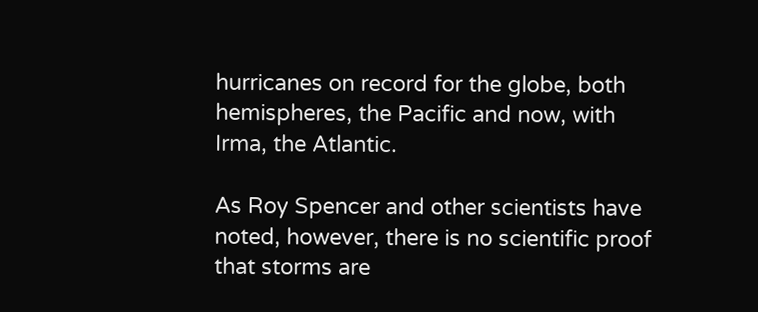hurricanes on record for the globe, both hemispheres, the Pacific and now, with Irma, the Atlantic.

As Roy Spencer and other scientists have noted, however, there is no scientific proof that storms are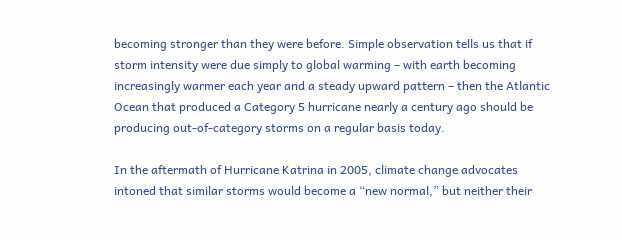becoming stronger than they were before. Simple observation tells us that if storm intensity were due simply to global warming – with earth becoming increasingly warmer each year and a steady upward pattern – then the Atlantic Ocean that produced a Category 5 hurricane nearly a century ago should be producing out-of-category storms on a regular basis today.

In the aftermath of Hurricane Katrina in 2005, climate change advocates intoned that similar storms would become a “new normal,” but neither their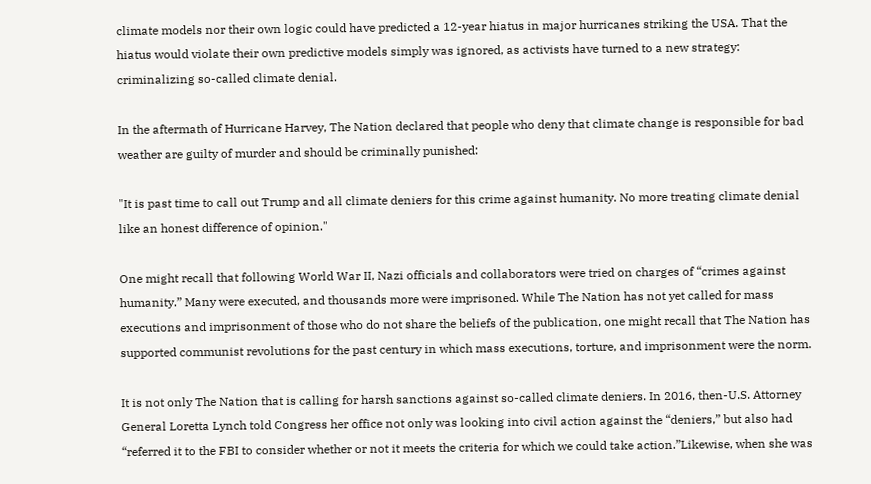climate models nor their own logic could have predicted a 12-year hiatus in major hurricanes striking the USA. That the hiatus would violate their own predictive models simply was ignored, as activists have turned to a new strategy: criminalizing so-called climate denial.

In the aftermath of Hurricane Harvey, The Nation declared that people who deny that climate change is responsible for bad weather are guilty of murder and should be criminally punished:

"It is past time to call out Trump and all climate deniers for this crime against humanity. No more treating climate denial like an honest difference of opinion."

One might recall that following World War II, Nazi officials and collaborators were tried on charges of “crimes against humanity.” Many were executed, and thousands more were imprisoned. While The Nation has not yet called for mass executions and imprisonment of those who do not share the beliefs of the publication, one might recall that The Nation has supported communist revolutions for the past century in which mass executions, torture, and imprisonment were the norm.

It is not only The Nation that is calling for harsh sanctions against so-called climate deniers. In 2016, then-U.S. Attorney General Loretta Lynch told Congress her office not only was looking into civil action against the “deniers,” but also had “referred it to the FBI to consider whether or not it meets the criteria for which we could take action.”Likewise, when she was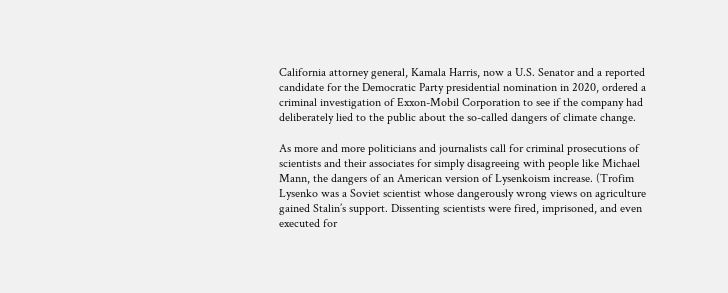California attorney general, Kamala Harris, now a U.S. Senator and a reported candidate for the Democratic Party presidential nomination in 2020, ordered a criminal investigation of Exxon-Mobil Corporation to see if the company had deliberately lied to the public about the so-called dangers of climate change.

As more and more politicians and journalists call for criminal prosecutions of scientists and their associates for simply disagreeing with people like Michael Mann, the dangers of an American version of Lysenkoism increase. (Trofim Lysenko was a Soviet scientist whose dangerously wrong views on agriculture gained Stalin’s support. Dissenting scientists were fired, imprisoned, and even executed for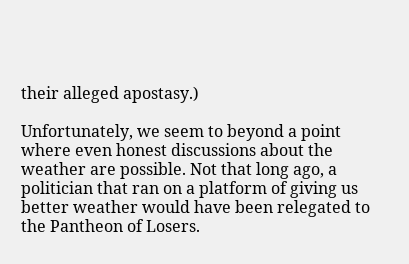their alleged apostasy.)

Unfortunately, we seem to beyond a point where even honest discussions about the weather are possible. Not that long ago, a politician that ran on a platform of giving us better weather would have been relegated to the Pantheon of Losers.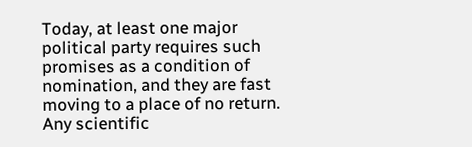Today, at least one major political party requires such promises as a condition of nomination, and they are fast moving to a place of no return. Any scientific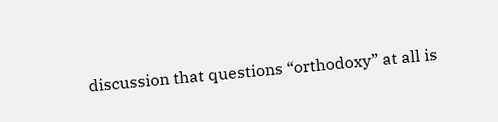discussion that questions “orthodoxy” at all is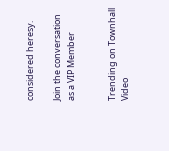considered heresy.

Join the conversation as a VIP Member


Trending on Townhall Video